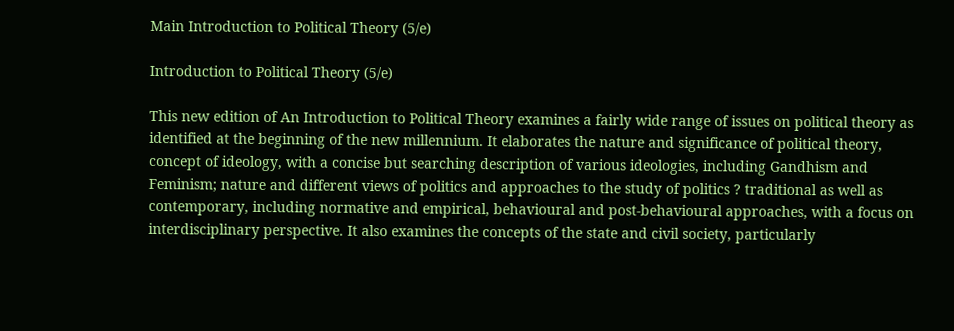Main Introduction to Political Theory (5/e)

Introduction to Political Theory (5/e)

This new edition of An Introduction to Political Theory examines a fairly wide range of issues on political theory as identified at the beginning of the new millennium. It elaborates the nature and significance of political theory, concept of ideology, with a concise but searching description of various ideologies, including Gandhism and Feminism; nature and different views of politics and approaches to the study of politics ? traditional as well as contemporary, including normative and empirical, behavioural and post-behavioural approaches, with a focus on interdisciplinary perspective. It also examines the concepts of the state and civil society, particularly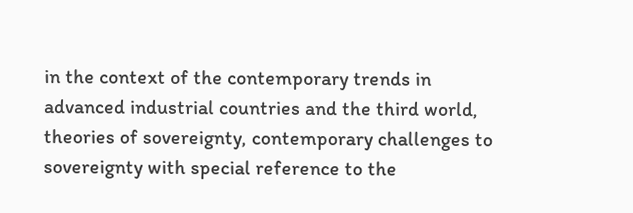in the context of the contemporary trends in advanced industrial countries and the third world, theories of sovereignty, contemporary challenges to sovereignty with special reference to the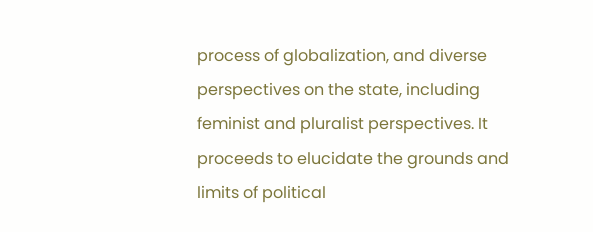process of globalization, and diverse perspectives on the state, including feminist and pluralist perspectives. It proceeds to elucidate the grounds and limits of political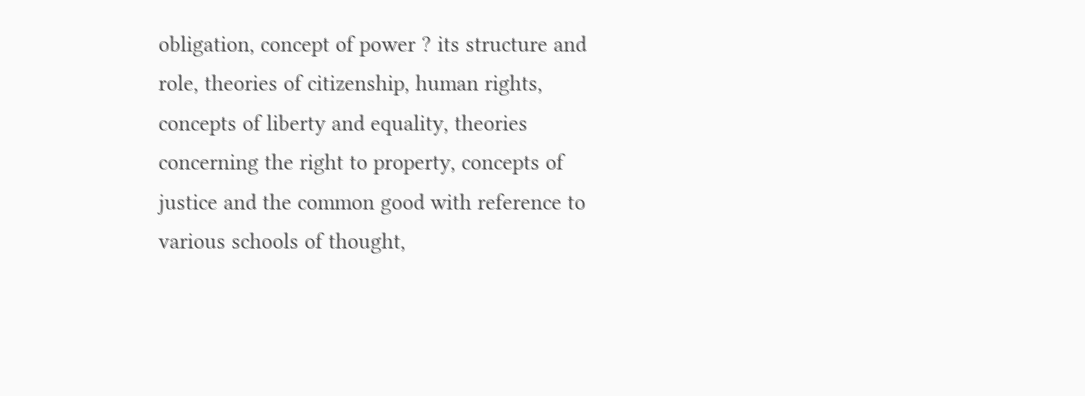obligation, concept of power ? its structure and role, theories of citizenship, human rights, concepts of liberty and equality, theories concerning the right to property, concepts of justice and the common good with reference to various schools of thought,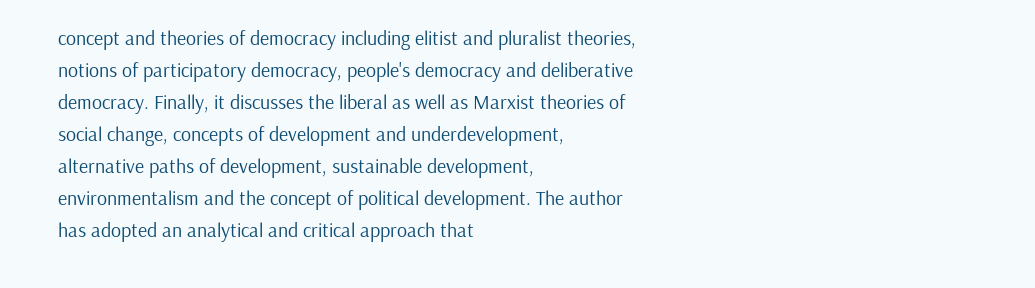concept and theories of democracy including elitist and pluralist theories, notions of participatory democracy, people's democracy and deliberative democracy. Finally, it discusses the liberal as well as Marxist theories of social change, concepts of development and underdevelopment, alternative paths of development, sustainable development, environmentalism and the concept of political development. The author has adopted an analytical and critical approach that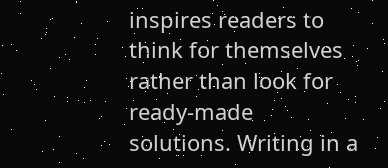inspires readers to think for themselves rather than look for ready-made solutions. Writing in a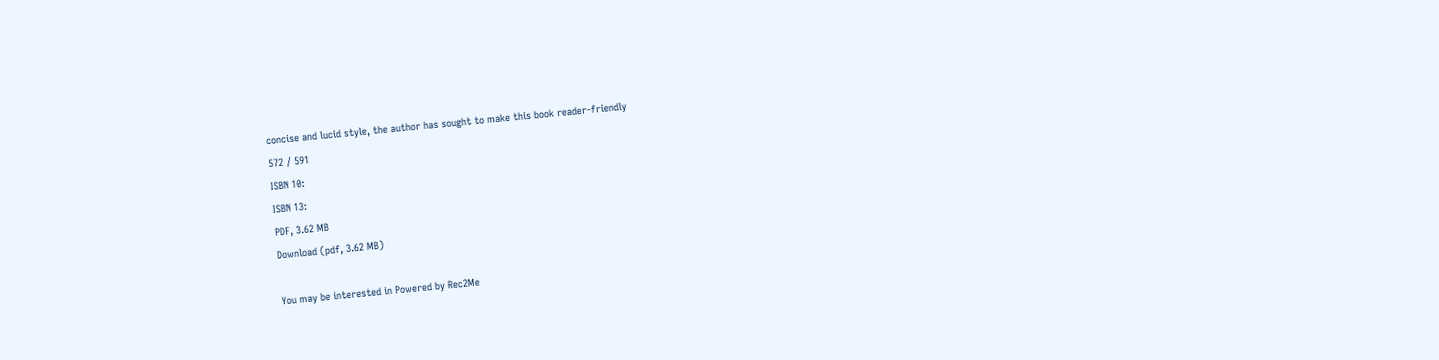concise and lucid style, the author has sought to make this book reader-friendly
572 / 591
ISBN 10:
ISBN 13:
PDF, 3.62 MB
Download (pdf, 3.62 MB)

You may be interested in Powered by Rec2Me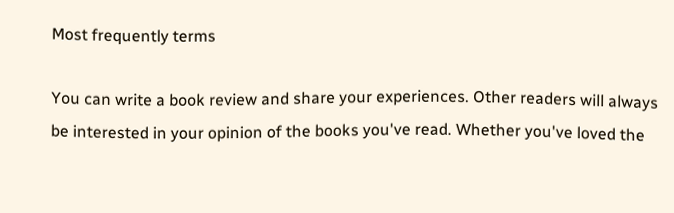Most frequently terms

You can write a book review and share your experiences. Other readers will always be interested in your opinion of the books you've read. Whether you've loved the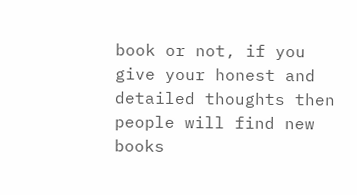book or not, if you give your honest and detailed thoughts then people will find new books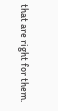that are right for them.